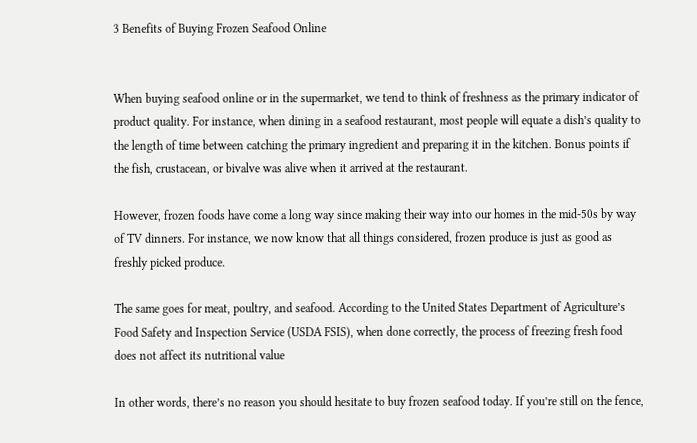3 Benefits of Buying Frozen Seafood Online


When buying seafood online or in the supermarket, we tend to think of freshness as the primary indicator of product quality. For instance, when dining in a seafood restaurant, most people will equate a dish’s quality to the length of time between catching the primary ingredient and preparing it in the kitchen. Bonus points if the fish, crustacean, or bivalve was alive when it arrived at the restaurant.

However, frozen foods have come a long way since making their way into our homes in the mid-50s by way of TV dinners. For instance, we now know that all things considered, frozen produce is just as good as freshly picked produce.

The same goes for meat, poultry, and seafood. According to the United States Department of Agriculture’s Food Safety and Inspection Service (USDA FSIS), when done correctly, the process of freezing fresh food does not affect its nutritional value

In other words, there’s no reason you should hesitate to buy frozen seafood today. If you’re still on the fence,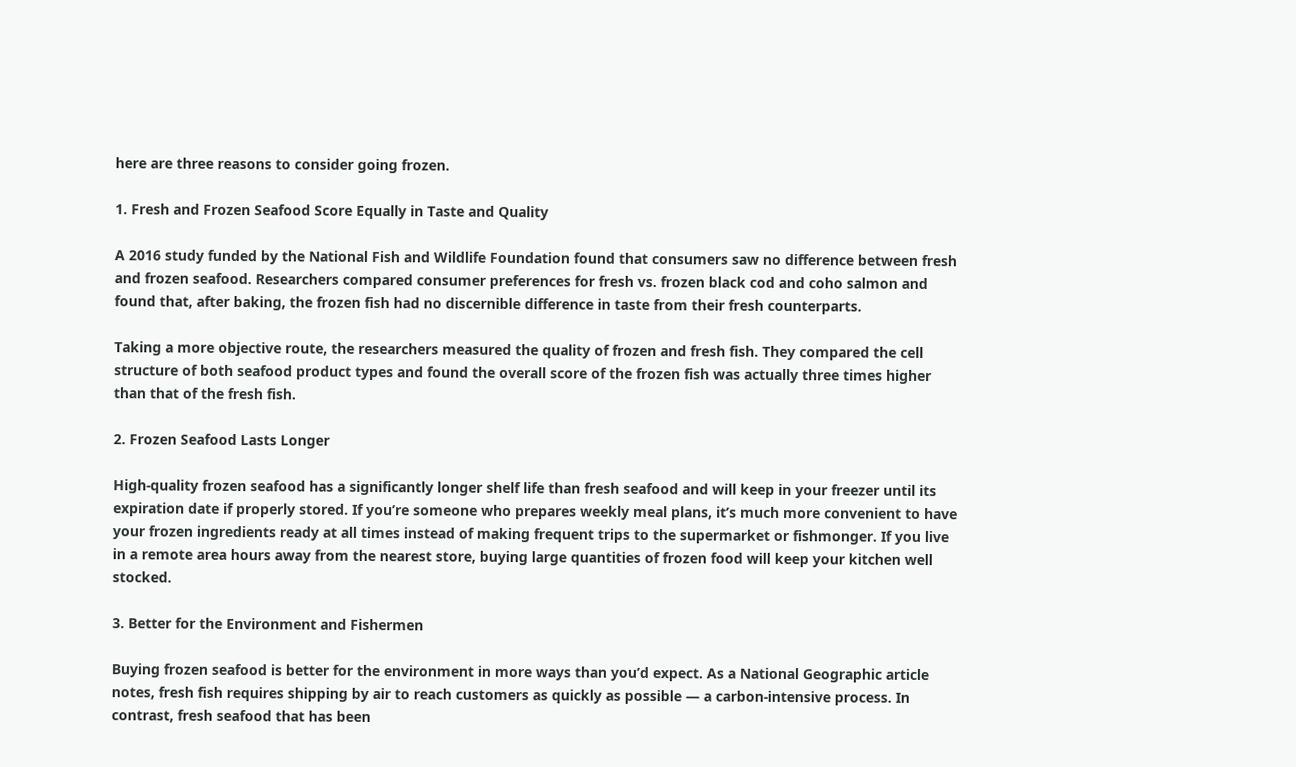here are three reasons to consider going frozen.

1. Fresh and Frozen Seafood Score Equally in Taste and Quality

A 2016 study funded by the National Fish and Wildlife Foundation found that consumers saw no difference between fresh and frozen seafood. Researchers compared consumer preferences for fresh vs. frozen black cod and coho salmon and found that, after baking, the frozen fish had no discernible difference in taste from their fresh counterparts.

Taking a more objective route, the researchers measured the quality of frozen and fresh fish. They compared the cell structure of both seafood product types and found the overall score of the frozen fish was actually three times higher than that of the fresh fish.

2. Frozen Seafood Lasts Longer

High-quality frozen seafood has a significantly longer shelf life than fresh seafood and will keep in your freezer until its expiration date if properly stored. If you’re someone who prepares weekly meal plans, it’s much more convenient to have your frozen ingredients ready at all times instead of making frequent trips to the supermarket or fishmonger. If you live in a remote area hours away from the nearest store, buying large quantities of frozen food will keep your kitchen well stocked.

3. Better for the Environment and Fishermen

Buying frozen seafood is better for the environment in more ways than you’d expect. As a National Geographic article notes, fresh fish requires shipping by air to reach customers as quickly as possible — a carbon-intensive process. In contrast, fresh seafood that has been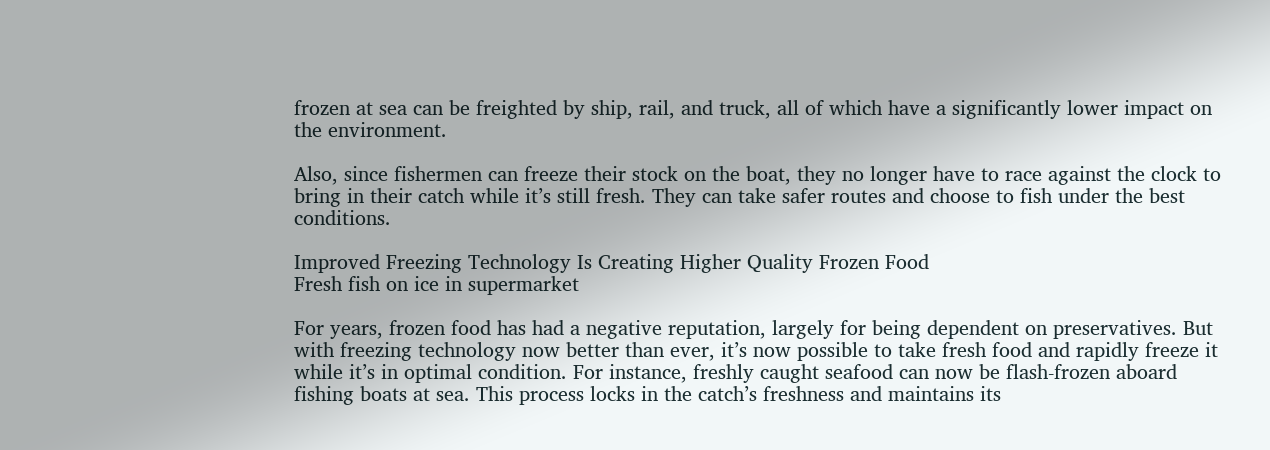frozen at sea can be freighted by ship, rail, and truck, all of which have a significantly lower impact on the environment.

Also, since fishermen can freeze their stock on the boat, they no longer have to race against the clock to bring in their catch while it’s still fresh. They can take safer routes and choose to fish under the best conditions.

Improved Freezing Technology Is Creating Higher Quality Frozen Food
Fresh fish on ice in supermarket

For years, frozen food has had a negative reputation, largely for being dependent on preservatives. But with freezing technology now better than ever, it’s now possible to take fresh food and rapidly freeze it while it’s in optimal condition. For instance, freshly caught seafood can now be flash-frozen aboard fishing boats at sea. This process locks in the catch’s freshness and maintains its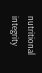nutritional integrity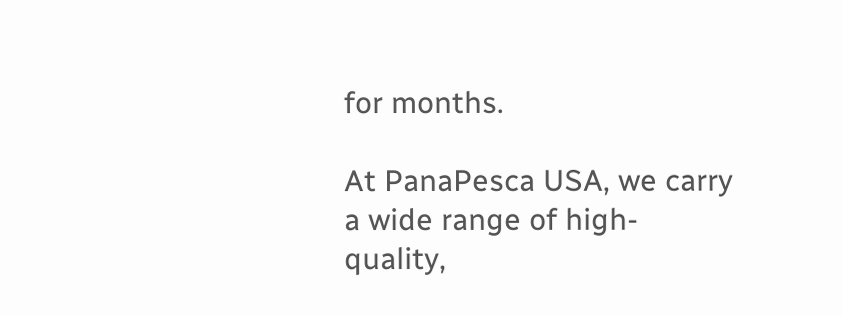for months.

At PanaPesca USA, we carry a wide range of high-quality,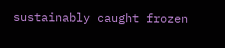sustainably caught frozen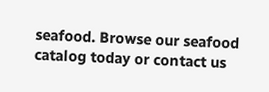seafood. Browse our seafood catalog today or contact us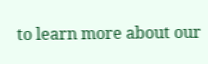to learn more about our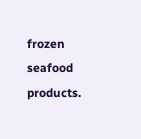frozen seafood products.